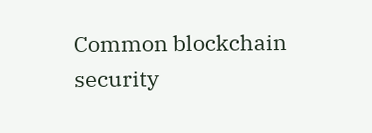Common blockchain security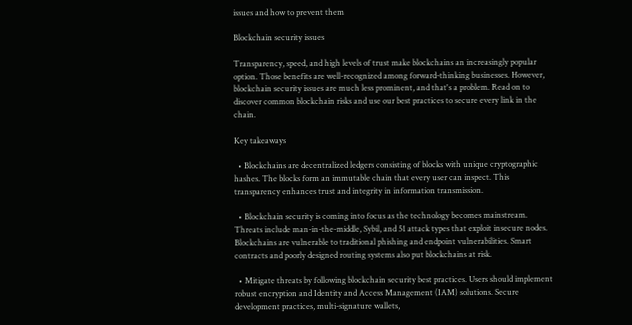issues and how to prevent them

Blockchain security issues

Transparency, speed, and high levels of trust make blockchains an increasingly popular option. Those benefits are well-recognized among forward-thinking businesses. However, blockchain security issues are much less prominent, and that's a problem. Read on to discover common blockchain risks and use our best practices to secure every link in the chain.

Key takeaways

  • Blockchains are decentralized ledgers consisting of blocks with unique cryptographic hashes. The blocks form an immutable chain that every user can inspect. This transparency enhances trust and integrity in information transmission.

  • Blockchain security is coming into focus as the technology becomes mainstream. Threats include man-in-the-middle, Sybil, and 51 attack types that exploit insecure nodes. Blockchains are vulnerable to traditional phishing and endpoint vulnerabilities. Smart contracts and poorly designed routing systems also put blockchains at risk.

  • Mitigate threats by following blockchain security best practices. Users should implement robust encryption and Identity and Access Management (IAM) solutions. Secure development practices, multi-signature wallets,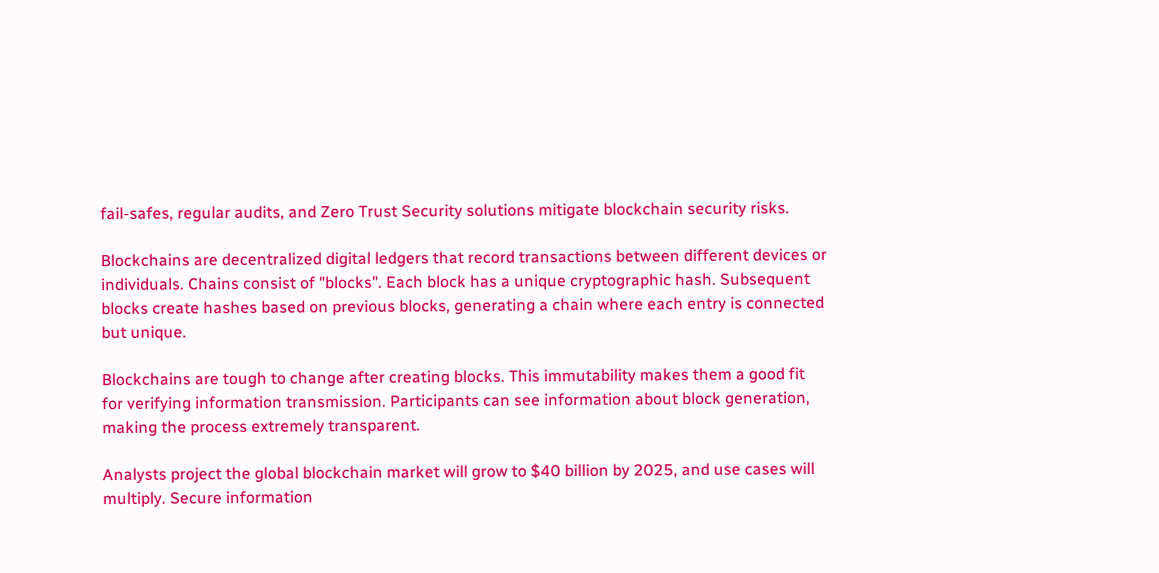fail-safes, regular audits, and Zero Trust Security solutions mitigate blockchain security risks.

Blockchains are decentralized digital ledgers that record transactions between different devices or individuals. Chains consist of "blocks". Each block has a unique cryptographic hash. Subsequent blocks create hashes based on previous blocks, generating a chain where each entry is connected but unique.

Blockchains are tough to change after creating blocks. This immutability makes them a good fit for verifying information transmission. Participants can see information about block generation, making the process extremely transparent.

Analysts project the global blockchain market will grow to $40 billion by 2025, and use cases will multiply. Secure information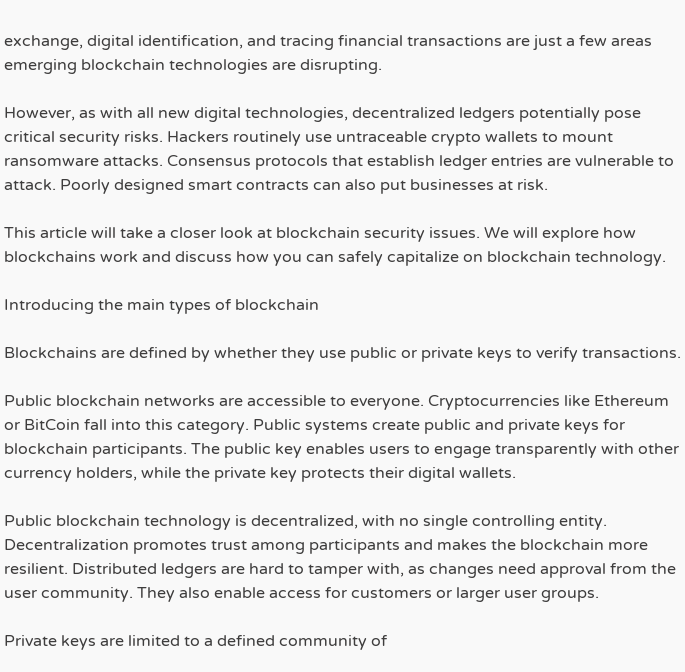exchange, digital identification, and tracing financial transactions are just a few areas emerging blockchain technologies are disrupting.

However, as with all new digital technologies, decentralized ledgers potentially pose critical security risks. Hackers routinely use untraceable crypto wallets to mount ransomware attacks. Consensus protocols that establish ledger entries are vulnerable to attack. Poorly designed smart contracts can also put businesses at risk.

This article will take a closer look at blockchain security issues. We will explore how blockchains work and discuss how you can safely capitalize on blockchain technology.

Introducing the main types of blockchain

Blockchains are defined by whether they use public or private keys to verify transactions.

Public blockchain networks are accessible to everyone. Cryptocurrencies like Ethereum or BitCoin fall into this category. Public systems create public and private keys for blockchain participants. The public key enables users to engage transparently with other currency holders, while the private key protects their digital wallets.

Public blockchain technology is decentralized, with no single controlling entity. Decentralization promotes trust among participants and makes the blockchain more resilient. Distributed ledgers are hard to tamper with, as changes need approval from the user community. They also enable access for customers or larger user groups.

Private keys are limited to a defined community of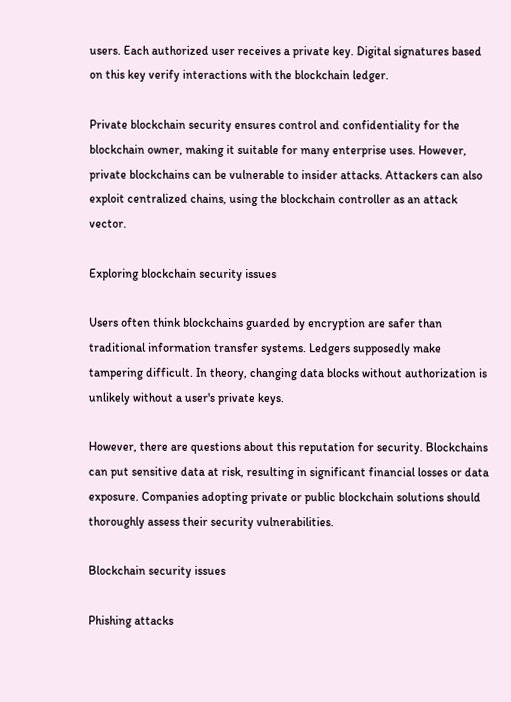users. Each authorized user receives a private key. Digital signatures based on this key verify interactions with the blockchain ledger.

Private blockchain security ensures control and confidentiality for the blockchain owner, making it suitable for many enterprise uses. However, private blockchains can be vulnerable to insider attacks. Attackers can also exploit centralized chains, using the blockchain controller as an attack vector.

Exploring blockchain security issues

Users often think blockchains guarded by encryption are safer than traditional information transfer systems. Ledgers supposedly make tampering difficult. In theory, changing data blocks without authorization is unlikely without a user's private keys.

However, there are questions about this reputation for security. Blockchains can put sensitive data at risk, resulting in significant financial losses or data exposure. Companies adopting private or public blockchain solutions should thoroughly assess their security vulnerabilities.

Blockchain security issues

Phishing attacks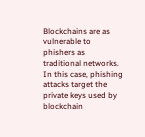Blockchains are as vulnerable to phishers as traditional networks. In this case, phishing attacks target the private keys used by blockchain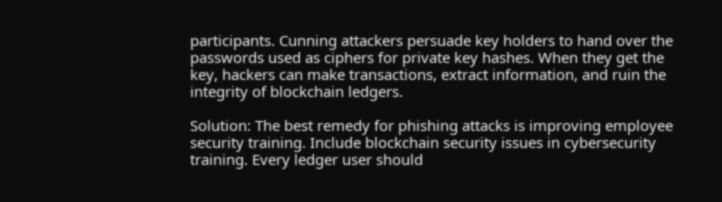participants. Cunning attackers persuade key holders to hand over the passwords used as ciphers for private key hashes. When they get the key, hackers can make transactions, extract information, and ruin the integrity of blockchain ledgers.

Solution: The best remedy for phishing attacks is improving employee security training. Include blockchain security issues in cybersecurity training. Every ledger user should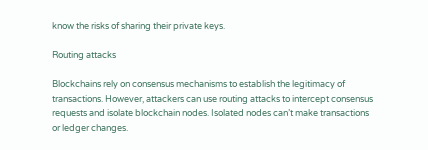know the risks of sharing their private keys.

Routing attacks

Blockchains rely on consensus mechanisms to establish the legitimacy of transactions. However, attackers can use routing attacks to intercept consensus requests and isolate blockchain nodes. Isolated nodes can’t make transactions or ledger changes.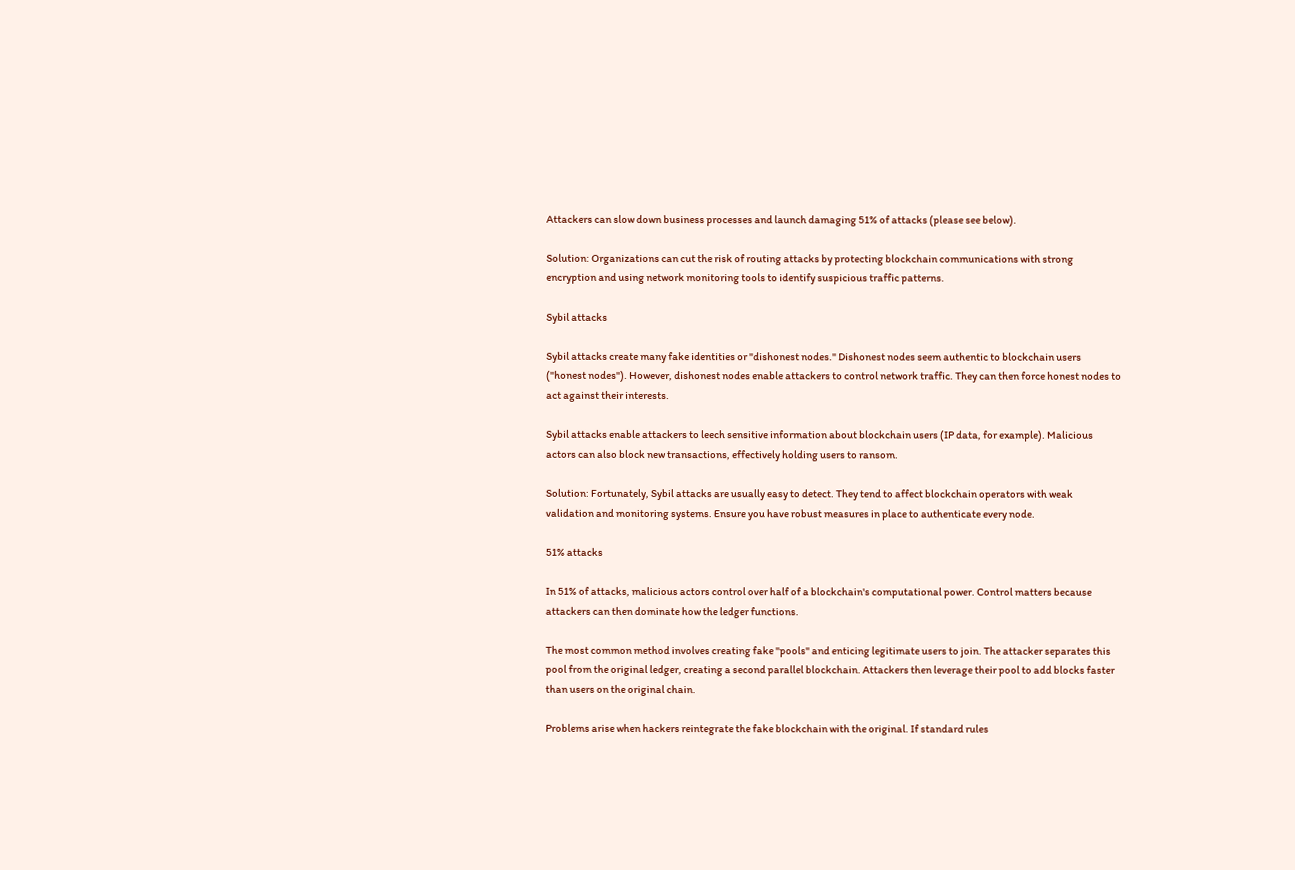Attackers can slow down business processes and launch damaging 51% of attacks (please see below).

Solution: Organizations can cut the risk of routing attacks by protecting blockchain communications with strong encryption and using network monitoring tools to identify suspicious traffic patterns.

Sybil attacks

Sybil attacks create many fake identities or "dishonest nodes." Dishonest nodes seem authentic to blockchain users ("honest nodes"). However, dishonest nodes enable attackers to control network traffic. They can then force honest nodes to act against their interests.

Sybil attacks enable attackers to leech sensitive information about blockchain users (IP data, for example). Malicious actors can also block new transactions, effectively holding users to ransom.

Solution: Fortunately, Sybil attacks are usually easy to detect. They tend to affect blockchain operators with weak validation and monitoring systems. Ensure you have robust measures in place to authenticate every node.

51% attacks

In 51% of attacks, malicious actors control over half of a blockchain's computational power. Control matters because attackers can then dominate how the ledger functions.

The most common method involves creating fake "pools" and enticing legitimate users to join. The attacker separates this pool from the original ledger, creating a second parallel blockchain. Attackers then leverage their pool to add blocks faster than users on the original chain.

Problems arise when hackers reintegrate the fake blockchain with the original. If standard rules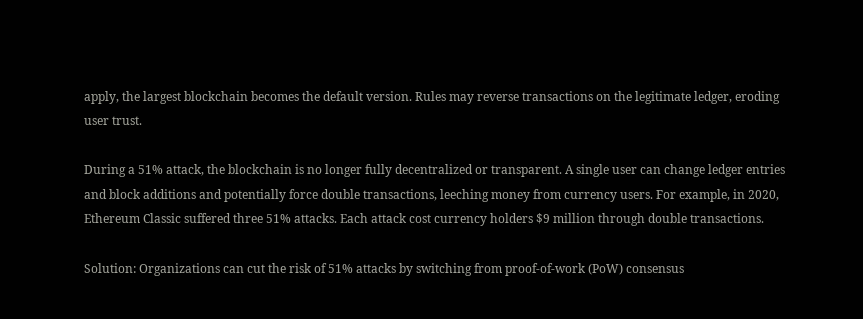apply, the largest blockchain becomes the default version. Rules may reverse transactions on the legitimate ledger, eroding user trust.

During a 51% attack, the blockchain is no longer fully decentralized or transparent. A single user can change ledger entries and block additions and potentially force double transactions, leeching money from currency users. For example, in 2020, Ethereum Classic suffered three 51% attacks. Each attack cost currency holders $9 million through double transactions.

Solution: Organizations can cut the risk of 51% attacks by switching from proof-of-work (PoW) consensus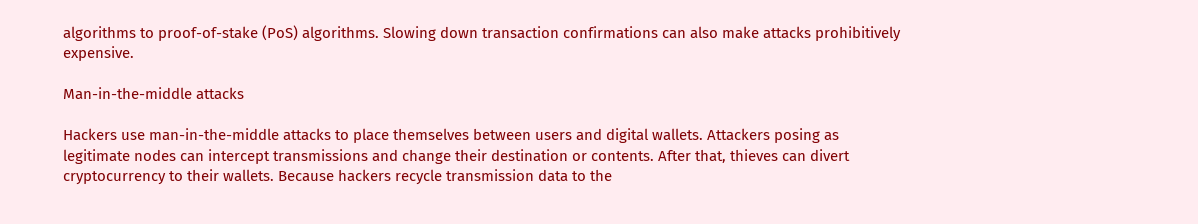algorithms to proof-of-stake (PoS) algorithms. Slowing down transaction confirmations can also make attacks prohibitively expensive.

Man-in-the-middle attacks

Hackers use man-in-the-middle attacks to place themselves between users and digital wallets. Attackers posing as legitimate nodes can intercept transmissions and change their destination or contents. After that, thieves can divert cryptocurrency to their wallets. Because hackers recycle transmission data to the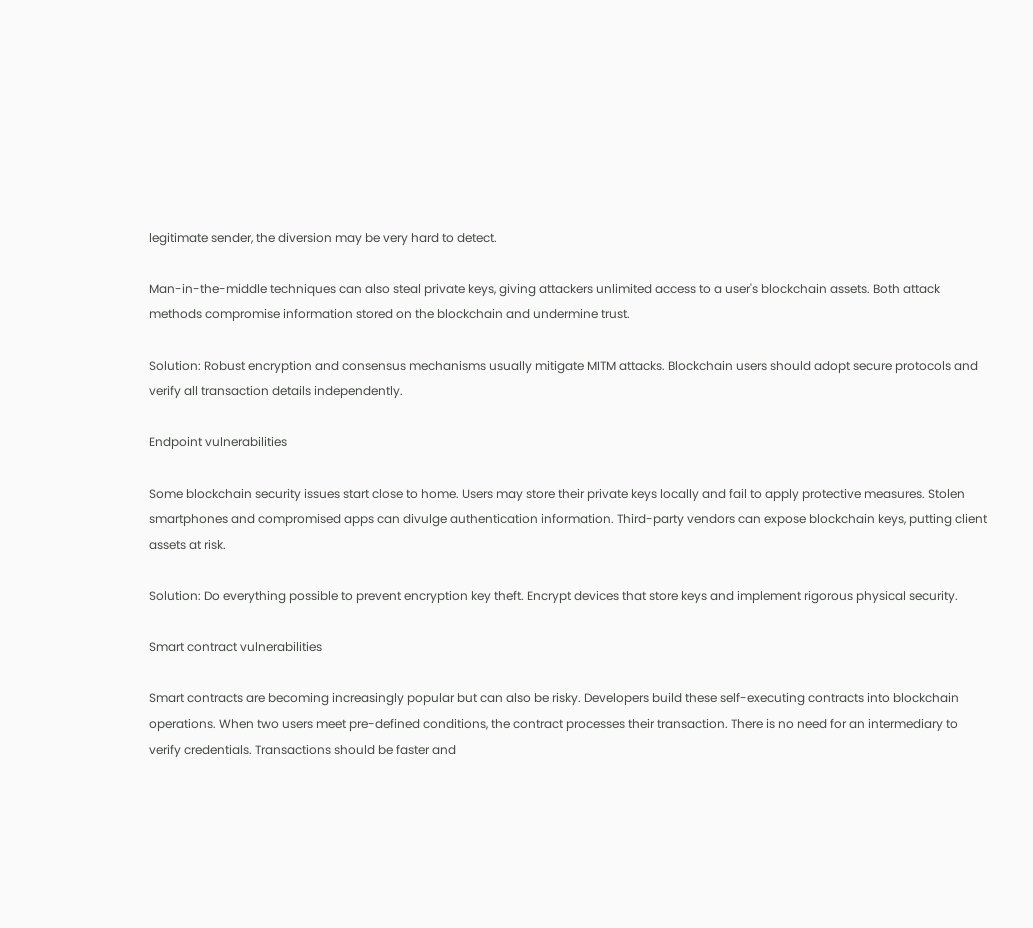legitimate sender, the diversion may be very hard to detect.

Man-in-the-middle techniques can also steal private keys, giving attackers unlimited access to a user's blockchain assets. Both attack methods compromise information stored on the blockchain and undermine trust.

Solution: Robust encryption and consensus mechanisms usually mitigate MITM attacks. Blockchain users should adopt secure protocols and verify all transaction details independently.

Endpoint vulnerabilities

Some blockchain security issues start close to home. Users may store their private keys locally and fail to apply protective measures. Stolen smartphones and compromised apps can divulge authentication information. Third-party vendors can expose blockchain keys, putting client assets at risk.

Solution: Do everything possible to prevent encryption key theft. Encrypt devices that store keys and implement rigorous physical security.

Smart contract vulnerabilities

Smart contracts are becoming increasingly popular but can also be risky. Developers build these self-executing contracts into blockchain operations. When two users meet pre-defined conditions, the contract processes their transaction. There is no need for an intermediary to verify credentials. Transactions should be faster and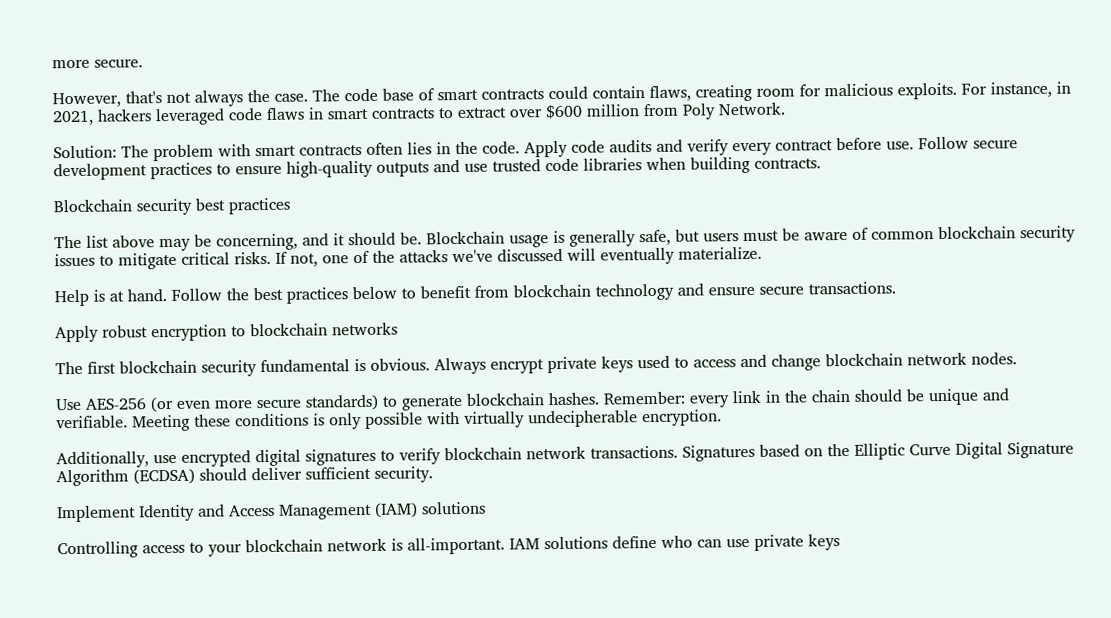more secure.

However, that's not always the case. The code base of smart contracts could contain flaws, creating room for malicious exploits. For instance, in 2021, hackers leveraged code flaws in smart contracts to extract over $600 million from Poly Network.

Solution: The problem with smart contracts often lies in the code. Apply code audits and verify every contract before use. Follow secure development practices to ensure high-quality outputs and use trusted code libraries when building contracts.

Blockchain security best practices

The list above may be concerning, and it should be. Blockchain usage is generally safe, but users must be aware of common blockchain security issues to mitigate critical risks. If not, one of the attacks we've discussed will eventually materialize.

Help is at hand. Follow the best practices below to benefit from blockchain technology and ensure secure transactions.

Apply robust encryption to blockchain networks

The first blockchain security fundamental is obvious. Always encrypt private keys used to access and change blockchain network nodes.

Use AES-256 (or even more secure standards) to generate blockchain hashes. Remember: every link in the chain should be unique and verifiable. Meeting these conditions is only possible with virtually undecipherable encryption.

Additionally, use encrypted digital signatures to verify blockchain network transactions. Signatures based on the Elliptic Curve Digital Signature Algorithm (ECDSA) should deliver sufficient security.

Implement Identity and Access Management (IAM) solutions

Controlling access to your blockchain network is all-important. IAM solutions define who can use private keys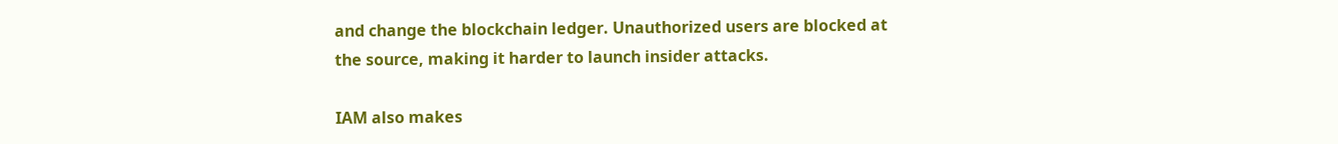and change the blockchain ledger. Unauthorized users are blocked at the source, making it harder to launch insider attacks.

IAM also makes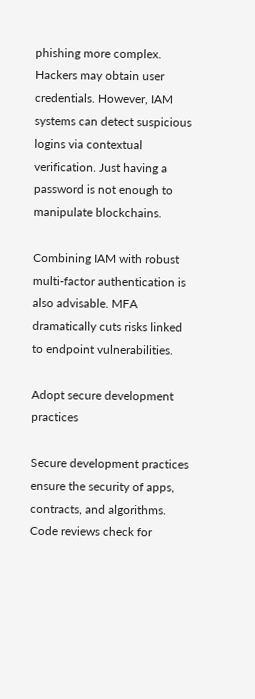phishing more complex. Hackers may obtain user credentials. However, IAM systems can detect suspicious logins via contextual verification. Just having a password is not enough to manipulate blockchains.

Combining IAM with robust multi-factor authentication is also advisable. MFA dramatically cuts risks linked to endpoint vulnerabilities.

Adopt secure development practices

Secure development practices ensure the security of apps, contracts, and algorithms. Code reviews check for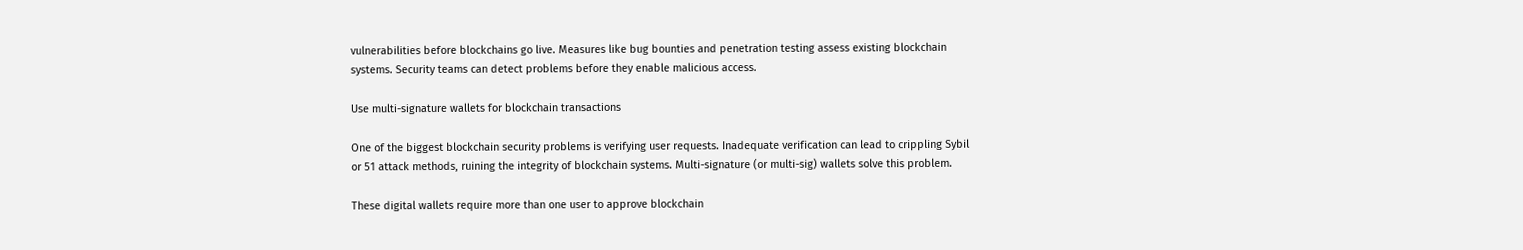vulnerabilities before blockchains go live. Measures like bug bounties and penetration testing assess existing blockchain systems. Security teams can detect problems before they enable malicious access.

Use multi-signature wallets for blockchain transactions

One of the biggest blockchain security problems is verifying user requests. Inadequate verification can lead to crippling Sybil or 51 attack methods, ruining the integrity of blockchain systems. Multi-signature (or multi-sig) wallets solve this problem.

These digital wallets require more than one user to approve blockchain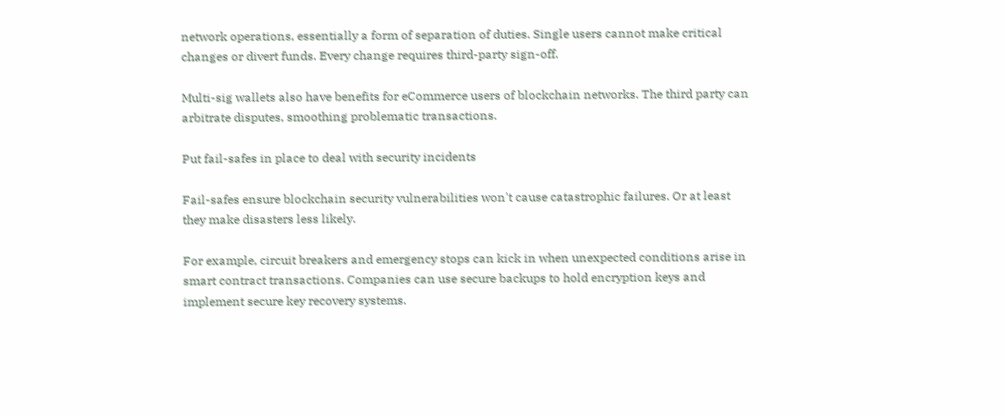network operations, essentially a form of separation of duties. Single users cannot make critical changes or divert funds. Every change requires third-party sign-off.

Multi-sig wallets also have benefits for eCommerce users of blockchain networks. The third party can arbitrate disputes, smoothing problematic transactions.

Put fail-safes in place to deal with security incidents

Fail-safes ensure blockchain security vulnerabilities won't cause catastrophic failures. Or at least they make disasters less likely.

For example, circuit breakers and emergency stops can kick in when unexpected conditions arise in smart contract transactions. Companies can use secure backups to hold encryption keys and implement secure key recovery systems.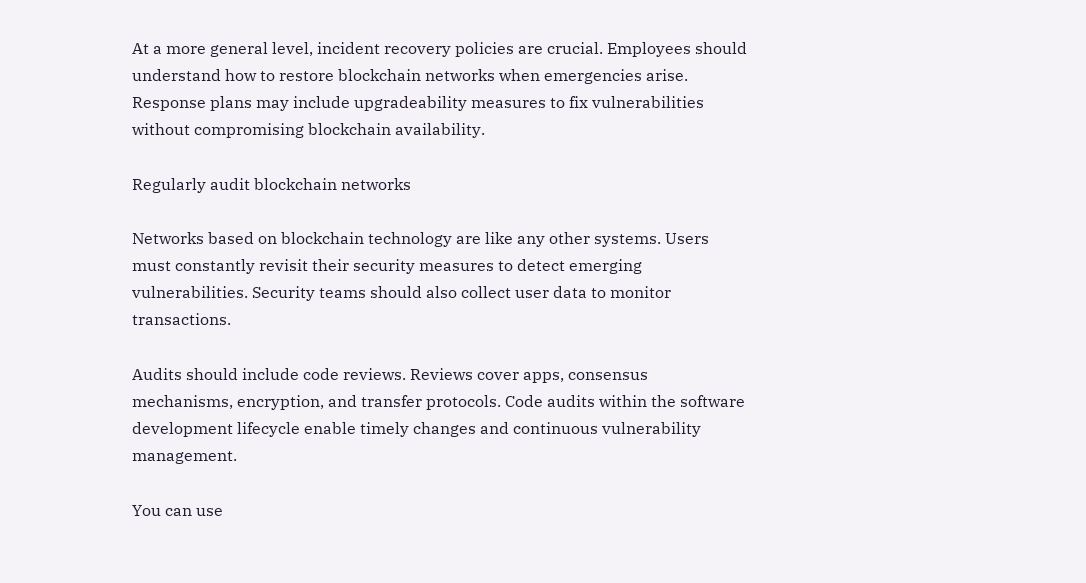At a more general level, incident recovery policies are crucial. Employees should understand how to restore blockchain networks when emergencies arise. Response plans may include upgradeability measures to fix vulnerabilities without compromising blockchain availability.

Regularly audit blockchain networks

Networks based on blockchain technology are like any other systems. Users must constantly revisit their security measures to detect emerging vulnerabilities. Security teams should also collect user data to monitor transactions.

Audits should include code reviews. Reviews cover apps, consensus mechanisms, encryption, and transfer protocols. Code audits within the software development lifecycle enable timely changes and continuous vulnerability management.

You can use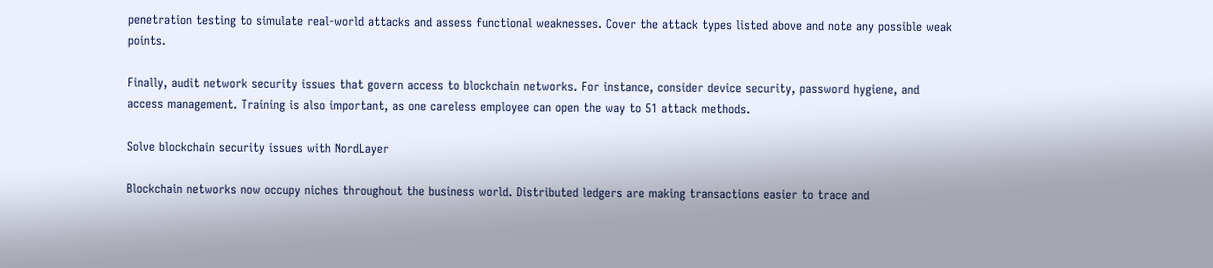penetration testing to simulate real-world attacks and assess functional weaknesses. Cover the attack types listed above and note any possible weak points.

Finally, audit network security issues that govern access to blockchain networks. For instance, consider device security, password hygiene, and access management. Training is also important, as one careless employee can open the way to 51 attack methods.

Solve blockchain security issues with NordLayer

Blockchain networks now occupy niches throughout the business world. Distributed ledgers are making transactions easier to trace and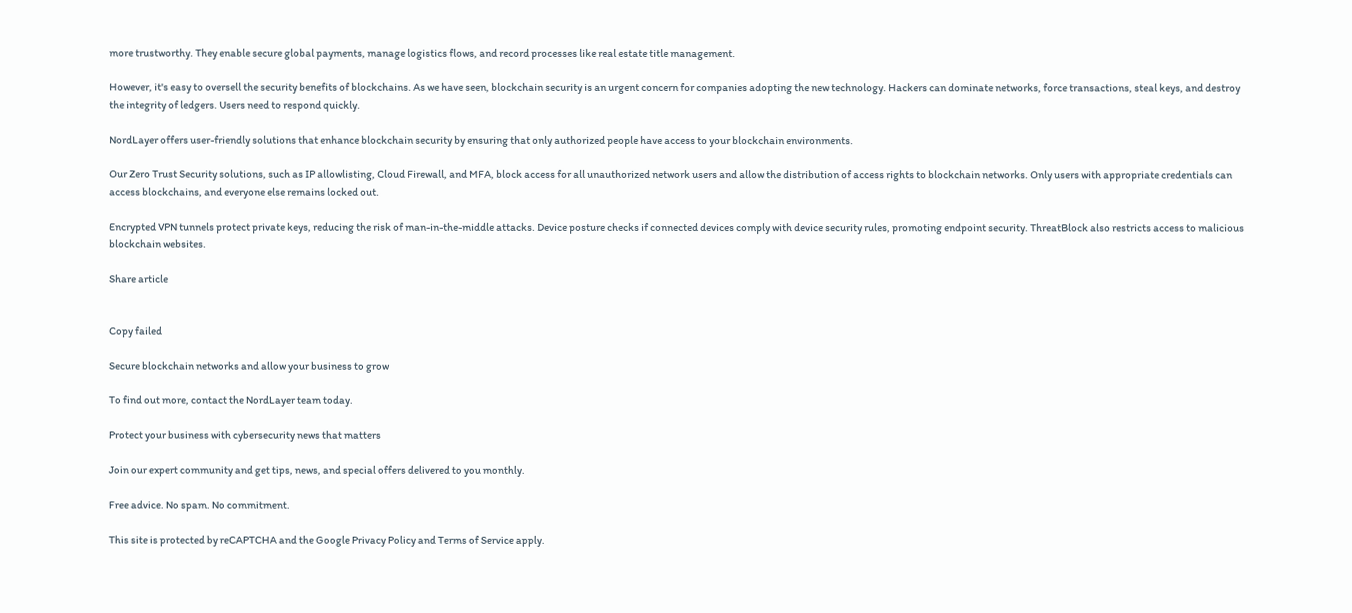more trustworthy. They enable secure global payments, manage logistics flows, and record processes like real estate title management.

However, it's easy to oversell the security benefits of blockchains. As we have seen, blockchain security is an urgent concern for companies adopting the new technology. Hackers can dominate networks, force transactions, steal keys, and destroy the integrity of ledgers. Users need to respond quickly.

NordLayer offers user-friendly solutions that enhance blockchain security by ensuring that only authorized people have access to your blockchain environments.

Our Zero Trust Security solutions, such as IP allowlisting, Cloud Firewall, and MFA, block access for all unauthorized network users and allow the distribution of access rights to blockchain networks. Only users with appropriate credentials can access blockchains, and everyone else remains locked out.

Encrypted VPN tunnels protect private keys, reducing the risk of man-in-the-middle attacks. Device posture checks if connected devices comply with device security rules, promoting endpoint security. ThreatBlock also restricts access to malicious blockchain websites.

Share article


Copy failed

Secure blockchain networks and allow your business to grow

To find out more, contact the NordLayer team today.

Protect your business with cybersecurity news that matters

Join our expert community and get tips, news, and special offers delivered to you monthly.

Free advice. No spam. No commitment.

This site is protected by reCAPTCHA and the Google Privacy Policy and Terms of Service apply.